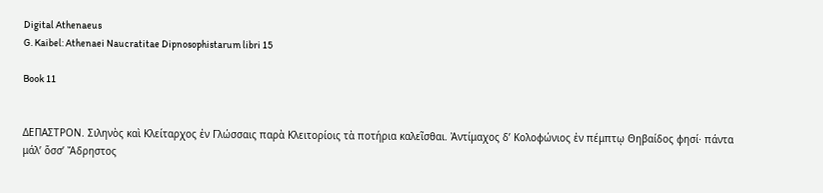Digital Athenaeus
G. Kaibel: Athenaei Naucratitae Dipnosophistarum libri 15

Book 11


ΔΕΠΑΣΤΡΟΝ. Σιληνὸς καὶ Κλείταρχος ἐν Γλώσσαις παρὰ Κλειτορίοις τὰ ποτήρια καλεῖσθαι. Ἀντίμαχος δʼ Κολοφώνιος ἐν πέμπτῳ Θηβαίδος φησί· πάντα μάλʼ ὅσσʼ Ἄδρηστος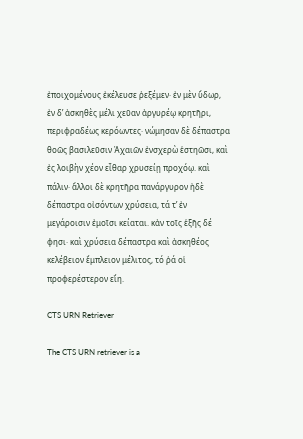ἐποιχομένους ἐκέλευσε ῥεξέμεν· ἐν μὲν ὕδωρ, ἐν δʼ ἀσκηθὲς μέλι χεῦαν ἀργυρέῳ κρητῆρι, περιφραδέως κερόωντες· νώμησαν δὲ δέπαστρα θοῶς βασιλεῦσιν Ἀχαιῶν ἐνσχερὼ ἑστηῶσι, καὶ ἐς λοιβὴν χέον εἶθαρ χρυσείῃ προχόῳ. καὶ πάλιν· ἄλλοι δὲ κρητῆρα πανάργυρον ἠδὲ δέπαστρα οἰσόντων χρύσεια, τά τʼ ἐν μεγάροισιν ἐμοῖσι κείαται. κἀν τοῖς ἑξῆς δέ φησι· καὶ χρύσεια δέπαστρα καὶ ἀσκηθέος κελέβειον ἔμπλειον μέλιτος, τό ῥά οἱ προφερέστερον εἴη.

CTS URN Retriever

The CTS URN retriever is a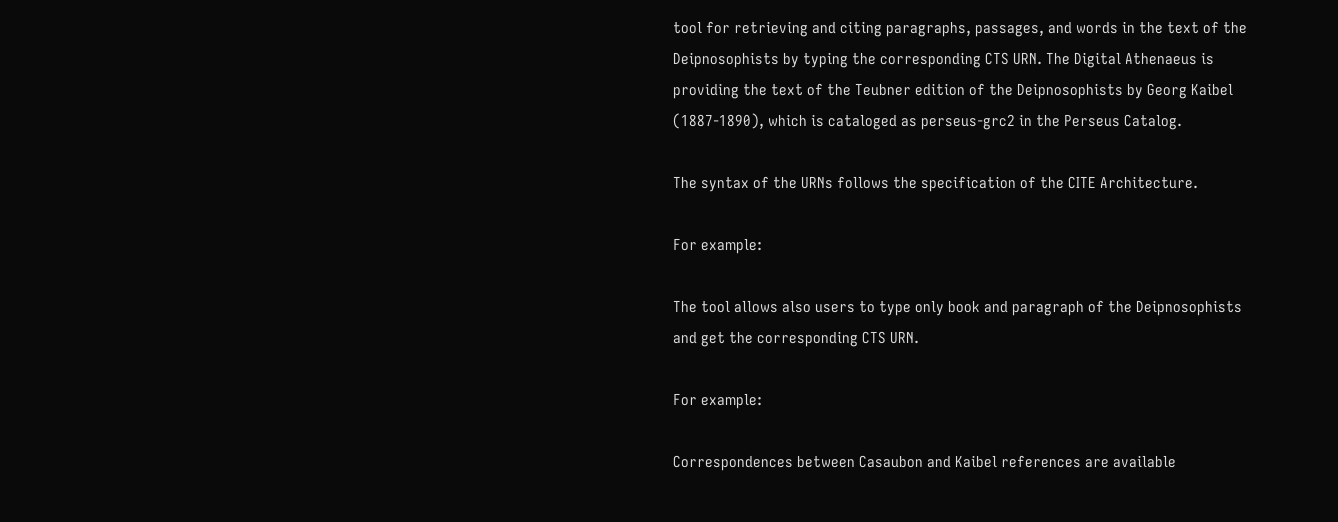tool for retrieving and citing paragraphs, passages, and words in the text of the Deipnosophists by typing the corresponding CTS URN. The Digital Athenaeus is providing the text of the Teubner edition of the Deipnosophists by Georg Kaibel (1887-1890), which is cataloged as perseus-grc2 in the Perseus Catalog.

The syntax of the URNs follows the specification of the CITE Architecture.

For example:

The tool allows also users to type only book and paragraph of the Deipnosophists and get the corresponding CTS URN.

For example:

Correspondences between Casaubon and Kaibel references are available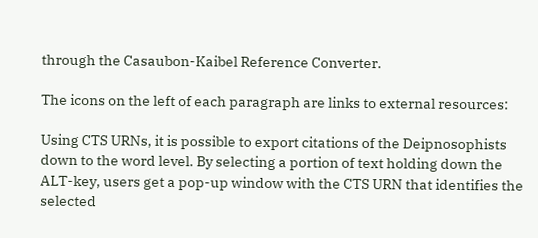through the Casaubon-Kaibel Reference Converter.

The icons on the left of each paragraph are links to external resources:

Using CTS URNs, it is possible to export citations of the Deipnosophists down to the word level. By selecting a portion of text holding down the ALT-key, users get a pop-up window with the CTS URN that identifies the selected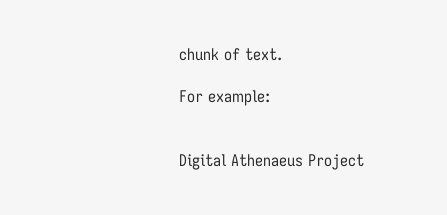chunk of text.

For example:


Digital Athenaeus Project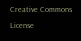Creative Commons License